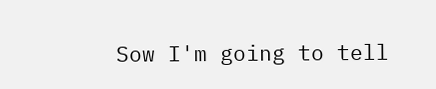Sow I'm going to tell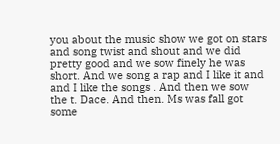you about the music show we got on stars and song twist and shout and we did pretty good and we sow finely he was short. And we song a rap and I like it and and I like the songs . And then we sow the t. Dace. And then. Ms was fall got some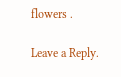flowers .

Leave a Reply.